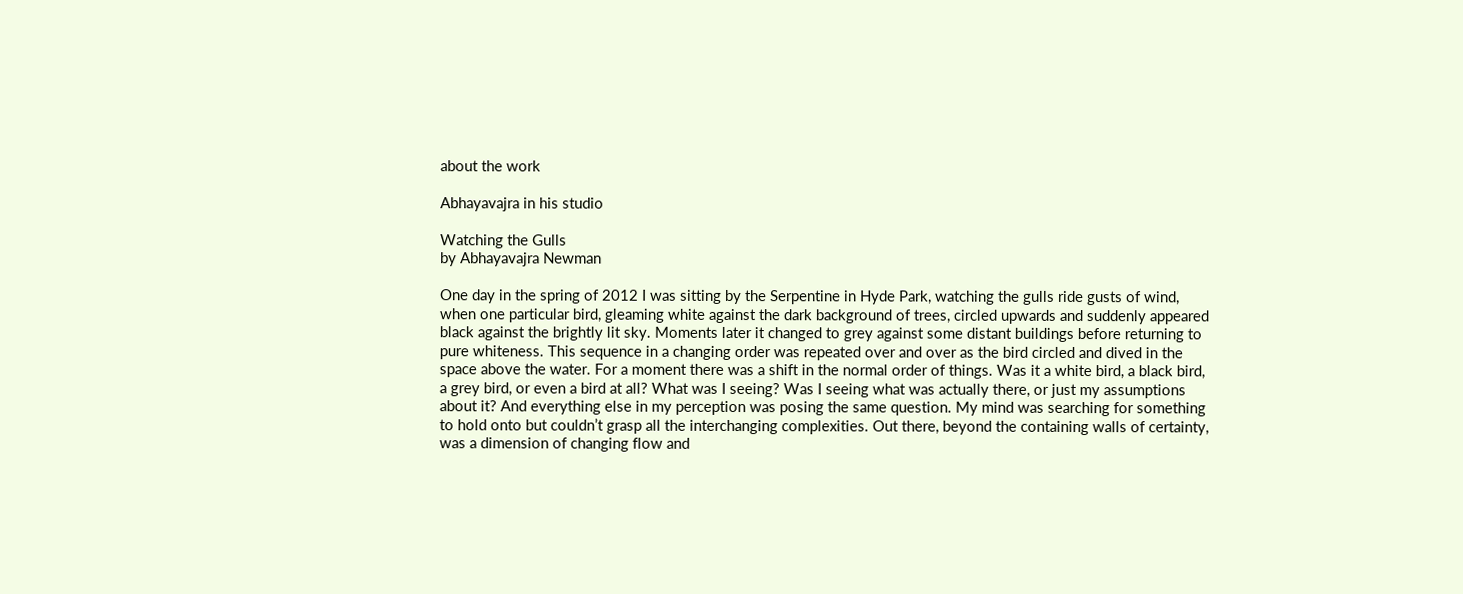about the work

Abhayavajra in his studio

Watching the Gulls
by Abhayavajra Newman

One day in the spring of 2012 I was sitting by the Serpentine in Hyde Park, watching the gulls ride gusts of wind, when one particular bird, gleaming white against the dark background of trees, circled upwards and suddenly appeared black against the brightly lit sky. Moments later it changed to grey against some distant buildings before returning to pure whiteness. This sequence in a changing order was repeated over and over as the bird circled and dived in the space above the water. For a moment there was a shift in the normal order of things. Was it a white bird, a black bird, a grey bird, or even a bird at all? What was I seeing? Was I seeing what was actually there, or just my assumptions about it? And everything else in my perception was posing the same question. My mind was searching for something to hold onto but couldn’t grasp all the interchanging complexities. Out there, beyond the containing walls of certainty, was a dimension of changing flow and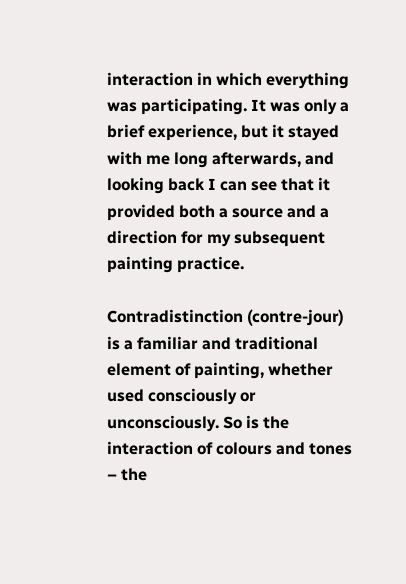interaction in which everything was participating. It was only a brief experience, but it stayed with me long afterwards, and looking back I can see that it provided both a source and a direction for my subsequent painting practice.

Contradistinction (contre-jour) is a familiar and traditional element of painting, whether used consciously or unconsciously. So is the interaction of colours and tones – the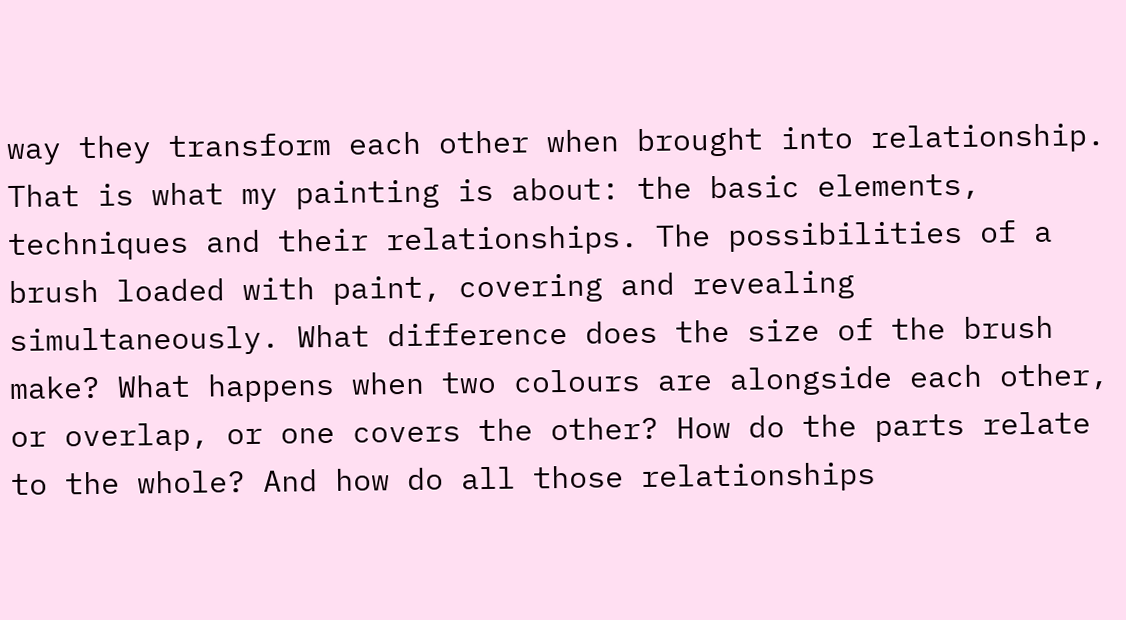way they transform each other when brought into relationship. That is what my painting is about: the basic elements, techniques and their relationships. The possibilities of a brush loaded with paint, covering and revealing simultaneously. What difference does the size of the brush make? What happens when two colours are alongside each other, or overlap, or one covers the other? How do the parts relate to the whole? And how do all those relationships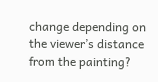change depending on the viewer’s distance from the painting?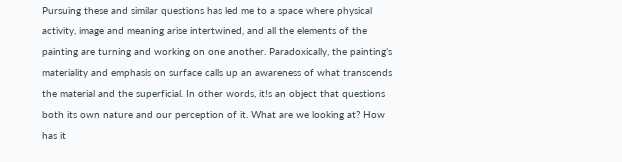Pursuing these and similar questions has led me to a space where physical activity, image and meaning arise intertwined, and all the elements of the painting are turning and working on one another. Paradoxically, the painting’s materiality and emphasis on surface calls up an awareness of what transcends the material and the superficial. In other words, it!s an object that questions both its own nature and our perception of it. What are we looking at? How has it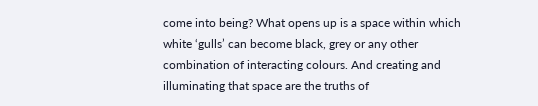come into being? What opens up is a space within which white ‘gulls’ can become black, grey or any other combination of interacting colours. And creating and illuminating that space are the truths of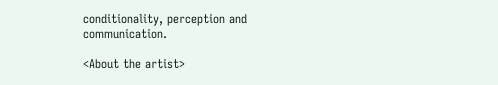conditionality, perception and communication.

<About the artist>